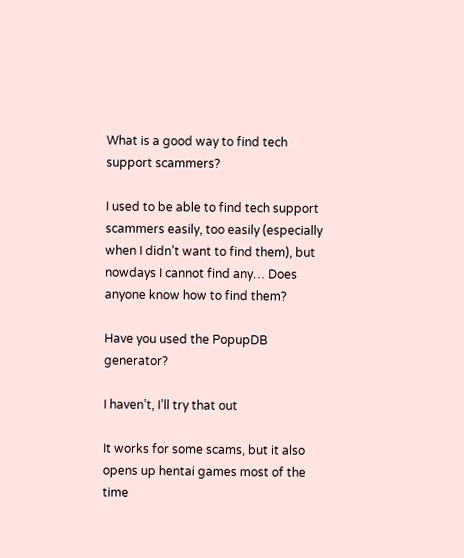What is a good way to find tech support scammers?

I used to be able to find tech support scammers easily, too easily (especially when I didn’t want to find them), but nowdays I cannot find any… Does anyone know how to find them?

Have you used the PopupDB generator?

I haven’t, I’ll try that out

It works for some scams, but it also opens up hentai games most of the time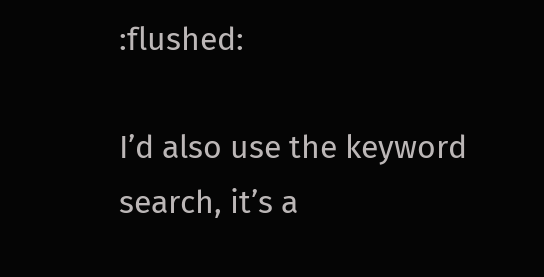:flushed:

I’d also use the keyword search, it’s a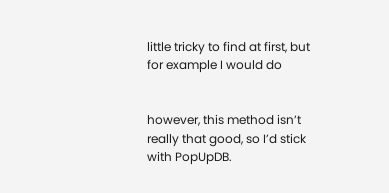little tricky to find at first, but for example I would do


however, this method isn’t really that good, so I’d stick with PopUpDB.